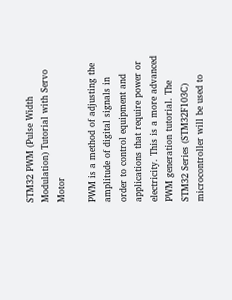STM32 PWM (Pulse Width Modulation) Tutorial with Servo Motor

PWM is a method of adjusting the amplitude of digital signals in order to control equipment and applications that require power or electricity. This is a more advanced PWM generation tutorial. The STM32 Series (STM32F103C) microcontroller will be used to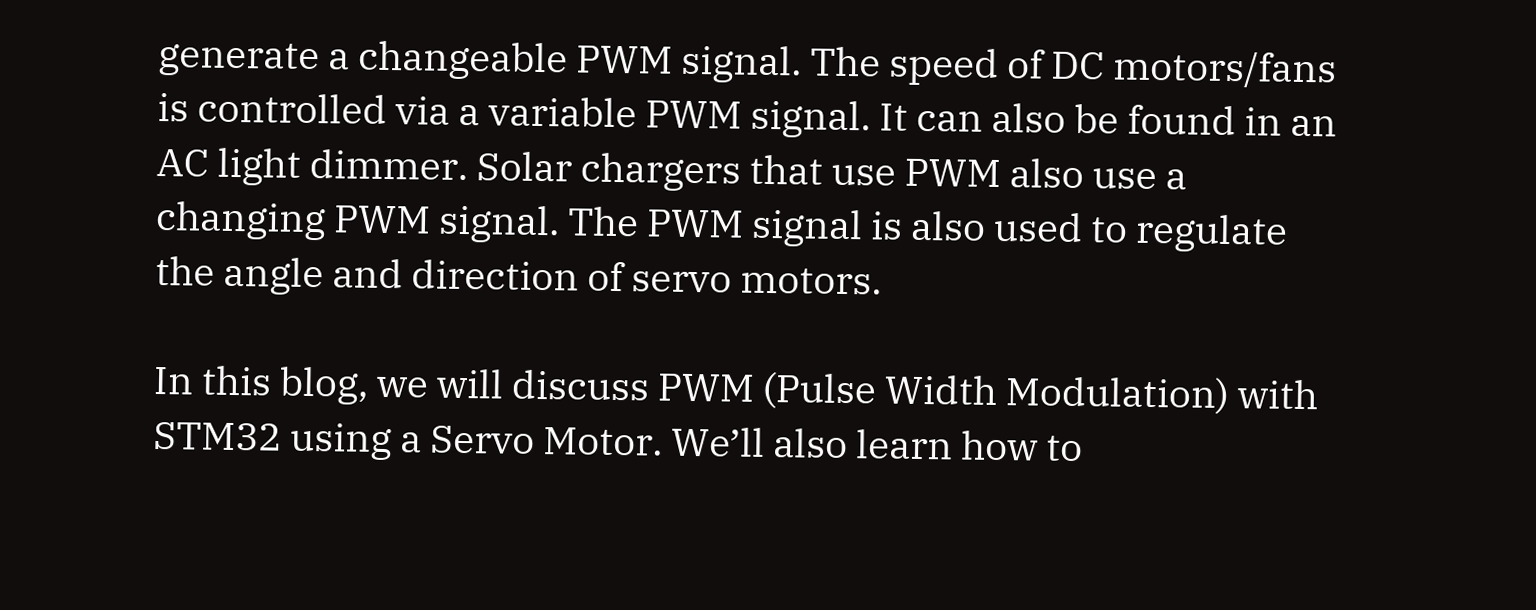generate a changeable PWM signal. The speed of DC motors/fans is controlled via a variable PWM signal. It can also be found in an AC light dimmer. Solar chargers that use PWM also use a changing PWM signal. The PWM signal is also used to regulate the angle and direction of servo motors.

In this blog, we will discuss PWM (Pulse Width Modulation) with STM32 using a Servo Motor. We’ll also learn how to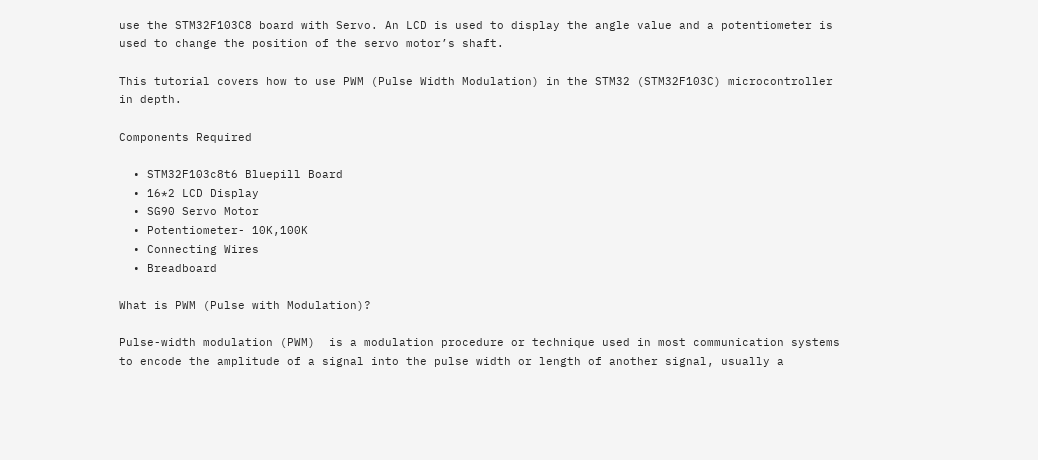use the STM32F103C8 board with Servo. An LCD is used to display the angle value and a potentiometer is used to change the position of the servo motor’s shaft.

This tutorial covers how to use PWM (Pulse Width Modulation) in the STM32 (STM32F103C) microcontroller in depth.

Components Required

  • STM32F103c8t6 Bluepill Board
  • 16*2 LCD Display
  • SG90 Servo Motor
  • Potentiometer- 10K,100K
  • Connecting Wires
  • Breadboard

What is PWM (Pulse with Modulation)?

Pulse-width modulation (PWM)  is a modulation procedure or technique used in most communication systems to encode the amplitude of a signal into the pulse width or length of another signal, usually a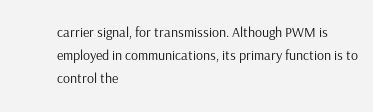carrier signal, for transmission. Although PWM is employed in communications, its primary function is to control the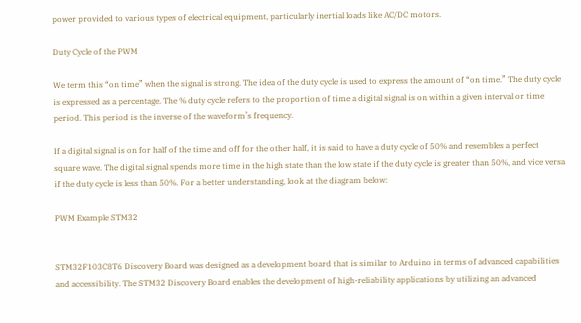power provided to various types of electrical equipment, particularly inertial loads like AC/DC motors.

Duty Cycle of the PWM

We term this “on time” when the signal is strong. The idea of the duty cycle is used to express the amount of “on time.” The duty cycle is expressed as a percentage. The % duty cycle refers to the proportion of time a digital signal is on within a given interval or time period. This period is the inverse of the waveform’s frequency.

If a digital signal is on for half of the time and off for the other half, it is said to have a duty cycle of 50% and resembles a perfect square wave. The digital signal spends more time in the high state than the low state if the duty cycle is greater than 50%, and vice versa if the duty cycle is less than 50%. For a better understanding, look at the diagram below:

PWM Example STM32


STM32F103C8T6 Discovery Board was designed as a development board that is similar to Arduino in terms of advanced capabilities and accessibility. The STM32 Discovery Board enables the development of high-reliability applications by utilizing an advanced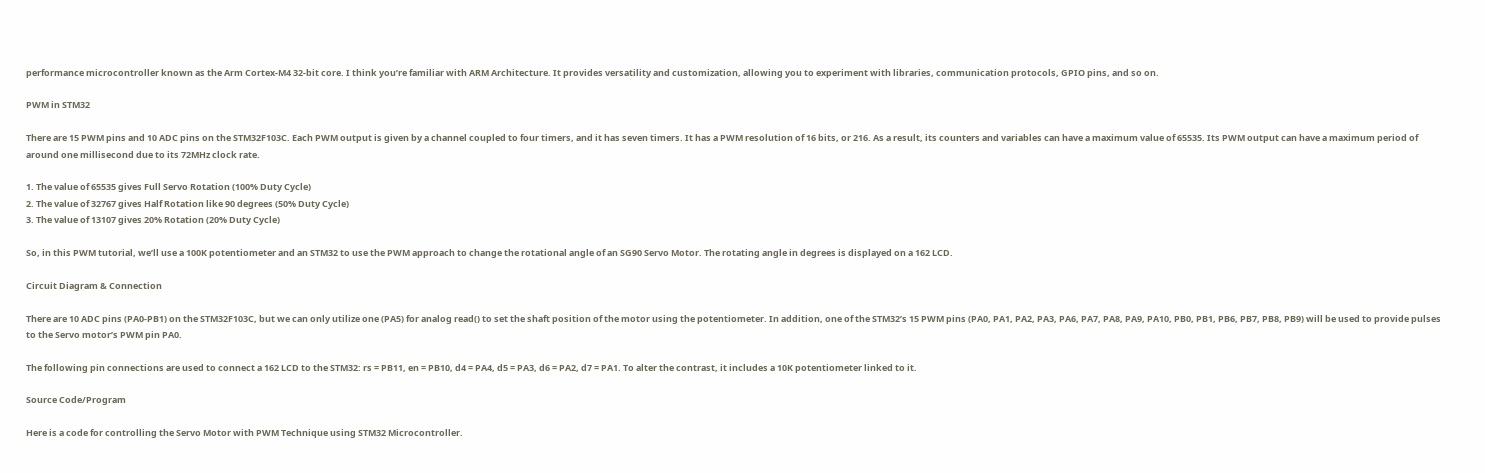performance microcontroller known as the Arm Cortex-M4 32-bit core. I think you’re familiar with ARM Architecture. It provides versatility and customization, allowing you to experiment with libraries, communication protocols, GPIO pins, and so on.

PWM in STM32

There are 15 PWM pins and 10 ADC pins on the STM32F103C. Each PWM output is given by a channel coupled to four timers, and it has seven timers. It has a PWM resolution of 16 bits, or 216. As a result, its counters and variables can have a maximum value of 65535. Its PWM output can have a maximum period of around one millisecond due to its 72MHz clock rate.

1. The value of 65535 gives Full Servo Rotation (100% Duty Cycle)
2. The value of 32767 gives Half Rotation like 90 degrees (50% Duty Cycle)
3. The value of 13107 gives 20% Rotation (20% Duty Cycle)

So, in this PWM tutorial, we’ll use a 100K potentiometer and an STM32 to use the PWM approach to change the rotational angle of an SG90 Servo Motor. The rotating angle in degrees is displayed on a 162 LCD.

Circuit Diagram & Connection

There are 10 ADC pins (PA0-PB1) on the STM32F103C, but we can only utilize one (PA5) for analog read() to set the shaft position of the motor using the potentiometer. In addition, one of the STM32’s 15 PWM pins (PA0, PA1, PA2, PA3, PA6, PA7, PA8, PA9, PA10, PB0, PB1, PB6, PB7, PB8, PB9) will be used to provide pulses to the Servo motor’s PWM pin PA0.

The following pin connections are used to connect a 162 LCD to the STM32: rs = PB11, en = PB10, d4 = PA4, d5 = PA3, d6 = PA2, d7 = PA1. To alter the contrast, it includes a 10K potentiometer linked to it.

Source Code/Program

Here is a code for controlling the Servo Motor with PWM Technique using STM32 Microcontroller.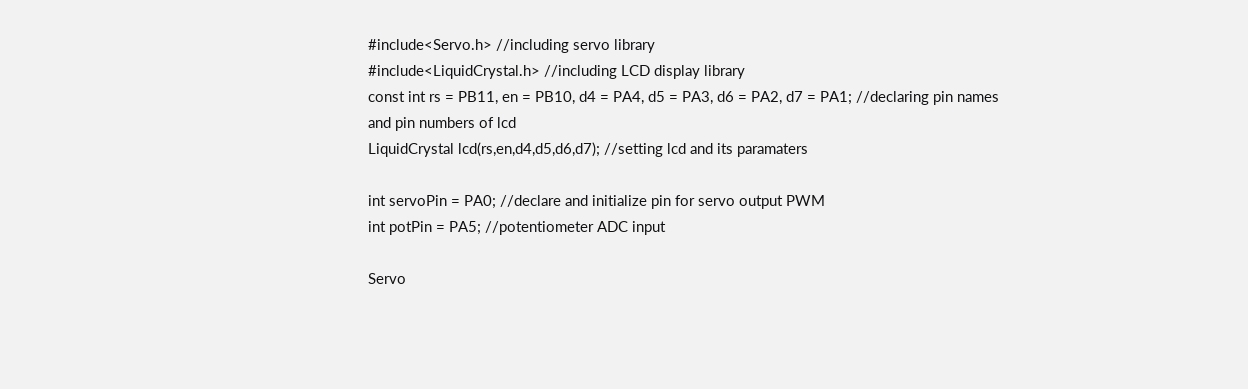#include<Servo.h> //including servo library
#include<LiquidCrystal.h> //including LCD display library
const int rs = PB11, en = PB10, d4 = PA4, d5 = PA3, d6 = PA2, d7 = PA1; //declaring pin names and pin numbers of lcd
LiquidCrystal lcd(rs,en,d4,d5,d6,d7); //setting lcd and its paramaters

int servoPin = PA0; //declare and initialize pin for servo output PWM
int potPin = PA5; //potentiometer ADC input

Servo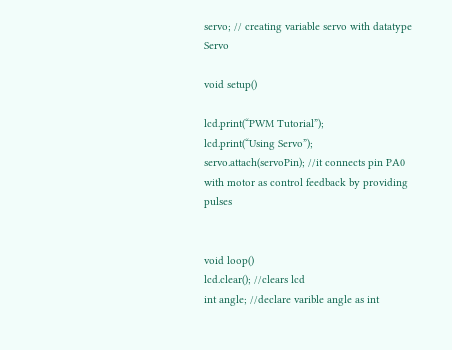servo; // creating variable servo with datatype Servo

void setup()

lcd.print(“PWM Tutorial”);
lcd.print(“Using Servo”);
servo.attach(servoPin); //it connects pin PA0 with motor as control feedback by providing pulses


void loop()
lcd.clear(); //clears lcd
int angle; //declare varible angle as int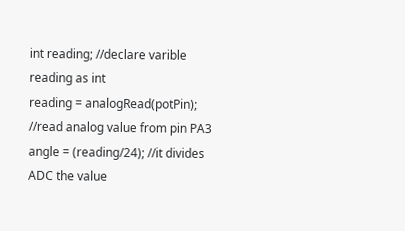int reading; //declare varible reading as int
reading = analogRead(potPin); //read analog value from pin PA3
angle = (reading/24); //it divides ADC the value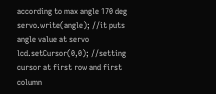according to max angle 170 deg
servo.write(angle); //it puts angle value at servo
lcd.setCursor(0,0); //setting cursor at first row and first column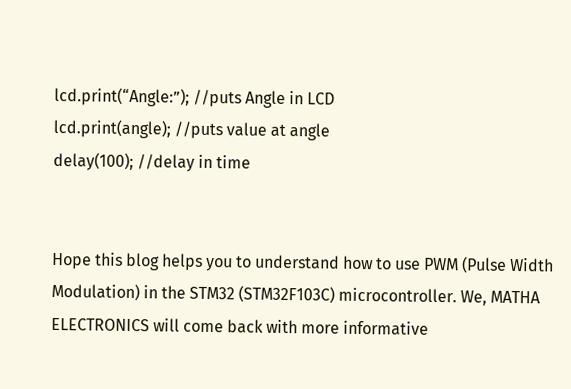lcd.print(“Angle:”); //puts Angle in LCD
lcd.print(angle); //puts value at angle
delay(100); //delay in time


Hope this blog helps you to understand how to use PWM (Pulse Width Modulation) in the STM32 (STM32F103C) microcontroller. We, MATHA ELECTRONICS will come back with more informative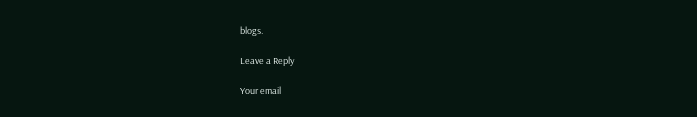blogs.

Leave a Reply

Your email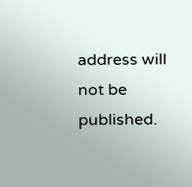address will not be published.